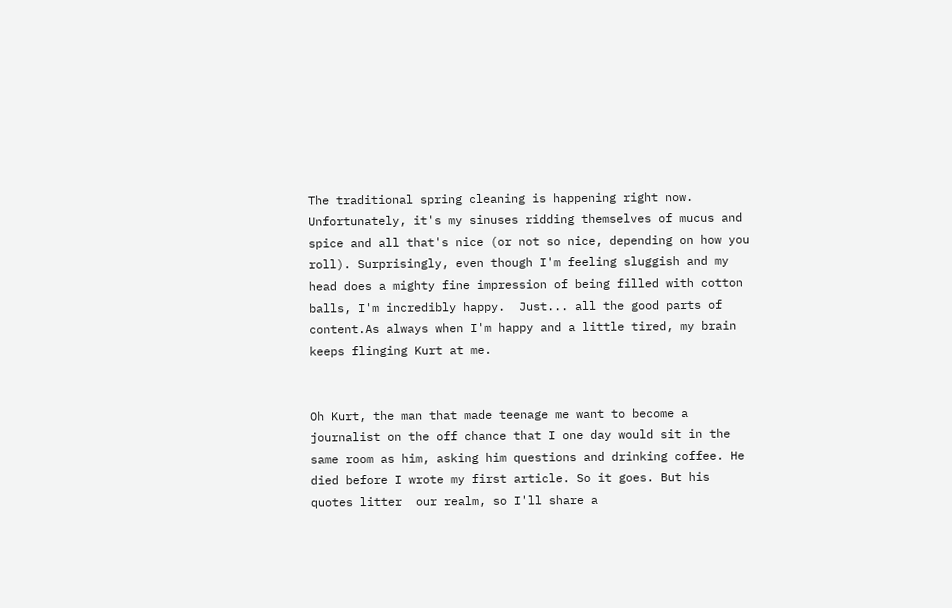The traditional spring cleaning is happening right now. Unfortunately, it's my sinuses ridding themselves of mucus and spice and all that's nice (or not so nice, depending on how you roll). Surprisingly, even though I'm feeling sluggish and my head does a mighty fine impression of being filled with cotton balls, I'm incredibly happy.  Just... all the good parts of content.As always when I'm happy and a little tired, my brain keeps flinging Kurt at me.


Oh Kurt, the man that made teenage me want to become a journalist on the off chance that I one day would sit in the same room as him, asking him questions and drinking coffee. He died before I wrote my first article. So it goes. But his quotes litter  our realm, so I'll share a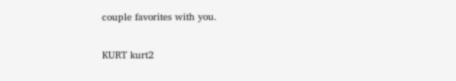couple favorites with you.

KURT kurt2